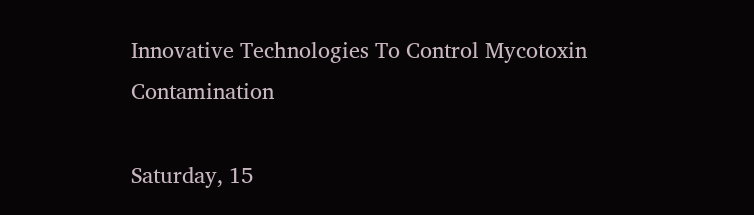Innovative Technologies To Control Mycotoxin Contamination

Saturday, 15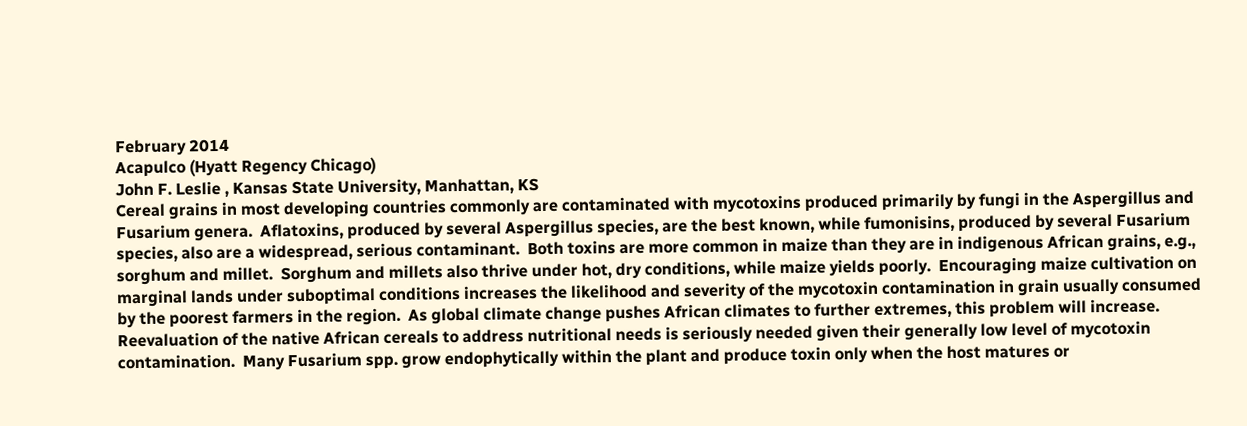February 2014
Acapulco (Hyatt Regency Chicago)
John F. Leslie , Kansas State University, Manhattan, KS
Cereal grains in most developing countries commonly are contaminated with mycotoxins produced primarily by fungi in the Aspergillus and Fusarium genera.  Aflatoxins, produced by several Aspergillus species, are the best known, while fumonisins, produced by several Fusarium species, also are a widespread, serious contaminant.  Both toxins are more common in maize than they are in indigenous African grains, e.g., sorghum and millet.  Sorghum and millets also thrive under hot, dry conditions, while maize yields poorly.  Encouraging maize cultivation on marginal lands under suboptimal conditions increases the likelihood and severity of the mycotoxin contamination in grain usually consumed by the poorest farmers in the region.  As global climate change pushes African climates to further extremes, this problem will increase.  Reevaluation of the native African cereals to address nutritional needs is seriously needed given their generally low level of mycotoxin contamination.  Many Fusarium spp. grow endophytically within the plant and produce toxin only when the host matures or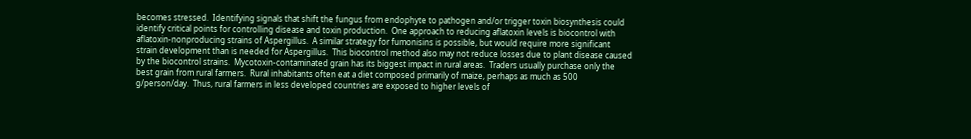becomes stressed.  Identifying signals that shift the fungus from endophyte to pathogen and/or trigger toxin biosynthesis could identify critical points for controlling disease and toxin production.  One approach to reducing aflatoxin levels is biocontrol with aflatoxin-nonproducing strains of Aspergillus.  A similar strategy for fumonisins is possible, but would require more significant strain development than is needed for Aspergillus.  This biocontrol method also may not reduce losses due to plant disease caused by the biocontrol strains.  Mycotoxin-contaminated grain has its biggest impact in rural areas.  Traders usually purchase only the best grain from rural farmers.  Rural inhabitants often eat a diet composed primarily of maize, perhaps as much as 500 g/person/day.  Thus, rural farmers in less developed countries are exposed to higher levels of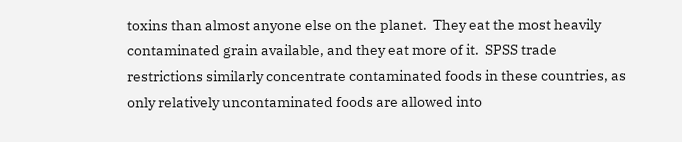toxins than almost anyone else on the planet.  They eat the most heavily contaminated grain available, and they eat more of it.  SPSS trade restrictions similarly concentrate contaminated foods in these countries, as only relatively uncontaminated foods are allowed into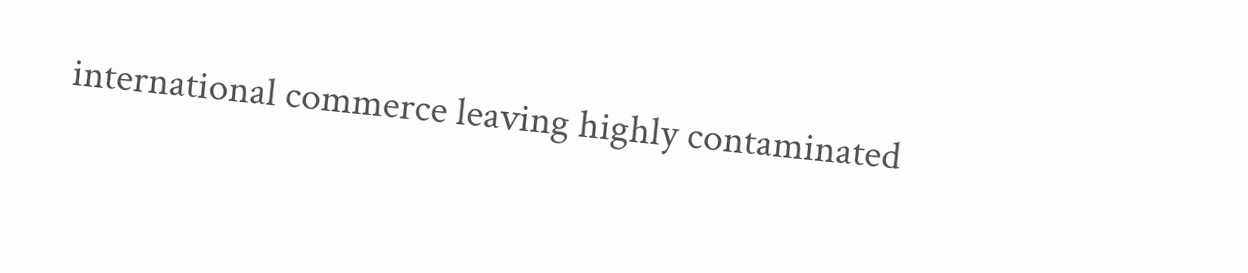international commerce leaving highly contaminated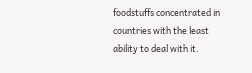foodstuffs concentrated in countries with the least ability to deal with it.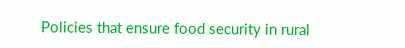Policies that ensure food security in rural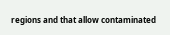regions and that allow contaminated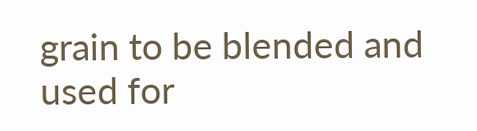grain to be blended and used for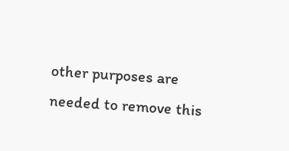other purposes are needed to remove this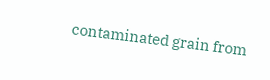contaminated grain from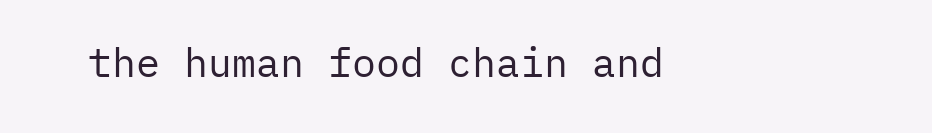the human food chain and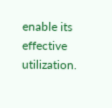enable its effective utilization.